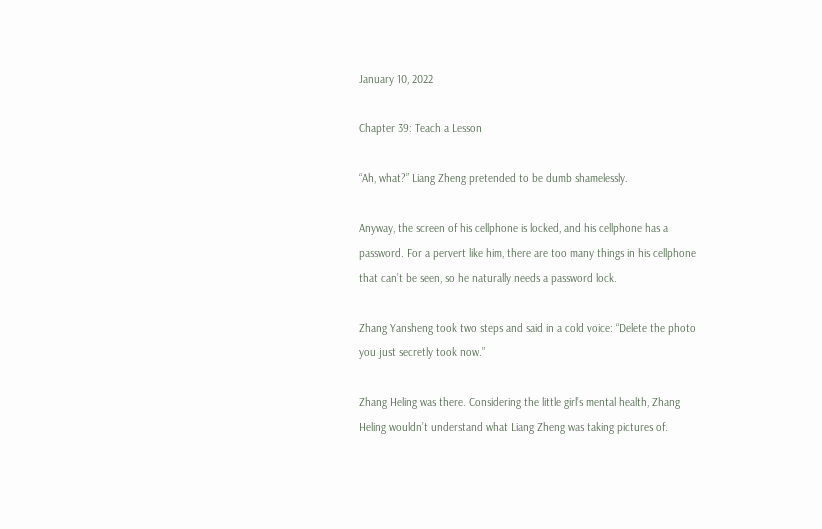January 10, 2022

Chapter 39: Teach a Lesson

“Ah, what?” Liang Zheng pretended to be dumb shamelessly.

Anyway, the screen of his cellphone is locked, and his cellphone has a password. For a pervert like him, there are too many things in his cellphone that can’t be seen, so he naturally needs a password lock.

Zhang Yansheng took two steps and said in a cold voice: “Delete the photo you just secretly took now.”

Zhang Heling was there. Considering the little girl’s mental health, Zhang Heling wouldn’t understand what Liang Zheng was taking pictures of.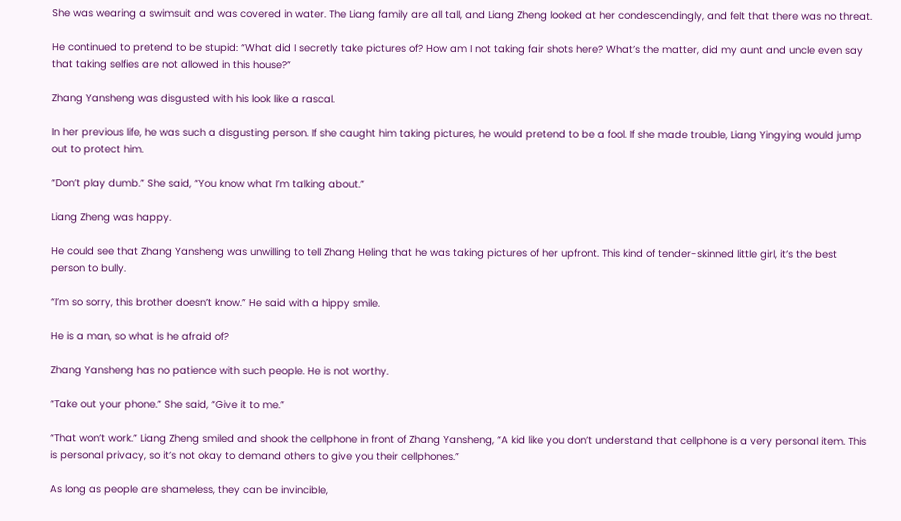She was wearing a swimsuit and was covered in water. The Liang family are all tall, and Liang Zheng looked at her condescendingly, and felt that there was no threat.

He continued to pretend to be stupid: “What did I secretly take pictures of? How am I not taking fair shots here? What’s the matter, did my aunt and uncle even say that taking selfies are not allowed in this house?”

Zhang Yansheng was disgusted with his look like a rascal.

In her previous life, he was such a disgusting person. If she caught him taking pictures, he would pretend to be a fool. If she made trouble, Liang Yingying would jump out to protect him.

“Don’t play dumb.” She said, “You know what I’m talking about.”

Liang Zheng was happy.

He could see that Zhang Yansheng was unwilling to tell Zhang Heling that he was taking pictures of her upfront. This kind of tender-skinned little girl, it’s the best person to bully.

“I’m so sorry, this brother doesn’t know.” He said with a hippy smile.

He is a man, so what is he afraid of?

Zhang Yansheng has no patience with such people. He is not worthy.

“Take out your phone.” She said, “Give it to me.”

“That won’t work.” Liang Zheng smiled and shook the cellphone in front of Zhang Yansheng, “A kid like you don’t understand that cellphone is a very personal item. This is personal privacy, so it’s not okay to demand others to give you their cellphones.”

As long as people are shameless, they can be invincible,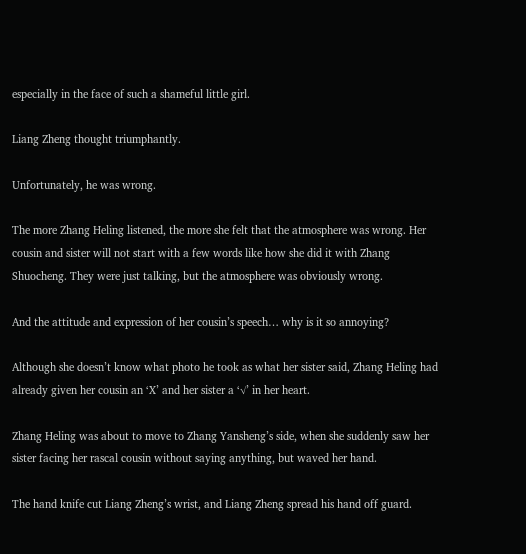especially in the face of such a shameful little girl.

Liang Zheng thought triumphantly.

Unfortunately, he was wrong.

The more Zhang Heling listened, the more she felt that the atmosphere was wrong. Her cousin and sister will not start with a few words like how she did it with Zhang Shuocheng. They were just talking, but the atmosphere was obviously wrong.

And the attitude and expression of her cousin’s speech… why is it so annoying?

Although she doesn’t know what photo he took as what her sister said, Zhang Heling had already given her cousin an ‘X’ and her sister a ‘√’ in her heart.

Zhang Heling was about to move to Zhang Yansheng’s side, when she suddenly saw her sister facing her rascal cousin without saying anything, but waved her hand.

The hand knife cut Liang Zheng’s wrist, and Liang Zheng spread his hand off guard.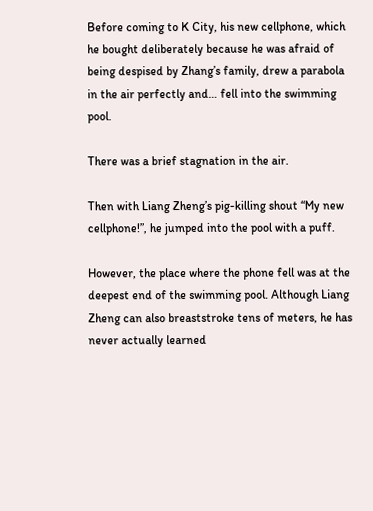Before coming to K City, his new cellphone, which he bought deliberately because he was afraid of being despised by Zhang’s family, drew a parabola in the air perfectly and… fell into the swimming pool.

There was a brief stagnation in the air.

Then with Liang Zheng’s pig-killing shout “My new cellphone!”, he jumped into the pool with a puff.

However, the place where the phone fell was at the deepest end of the swimming pool. Although Liang Zheng can also breaststroke tens of meters, he has never actually learned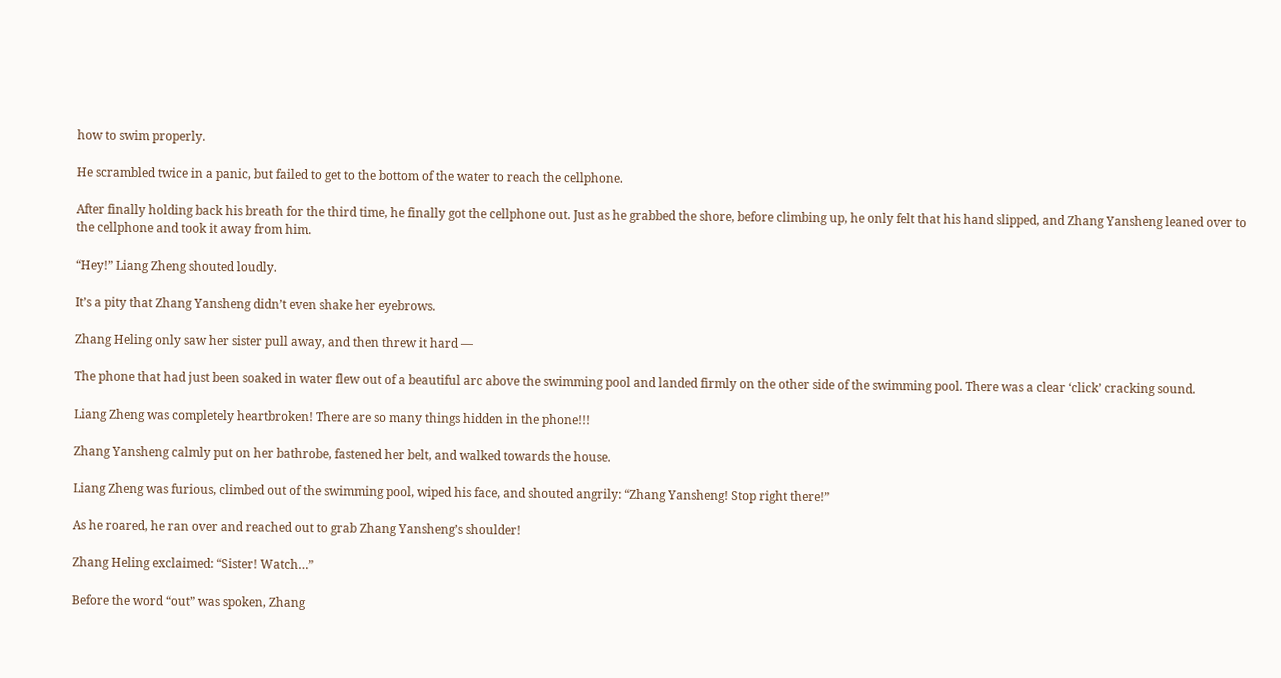how to swim properly.

He scrambled twice in a panic, but failed to get to the bottom of the water to reach the cellphone.

After finally holding back his breath for the third time, he finally got the cellphone out. Just as he grabbed the shore, before climbing up, he only felt that his hand slipped, and Zhang Yansheng leaned over to the cellphone and took it away from him.

“Hey!” Liang Zheng shouted loudly.

It’s a pity that Zhang Yansheng didn’t even shake her eyebrows.

Zhang Heling only saw her sister pull away, and then threw it hard —

The phone that had just been soaked in water flew out of a beautiful arc above the swimming pool and landed firmly on the other side of the swimming pool. There was a clear ‘click’ cracking sound.

Liang Zheng was completely heartbroken! There are so many things hidden in the phone!!!

Zhang Yansheng calmly put on her bathrobe, fastened her belt, and walked towards the house.

Liang Zheng was furious, climbed out of the swimming pool, wiped his face, and shouted angrily: “Zhang Yansheng! Stop right there!”

As he roared, he ran over and reached out to grab Zhang Yansheng’s shoulder!

Zhang Heling exclaimed: “Sister! Watch…”

Before the word “out” was spoken, Zhang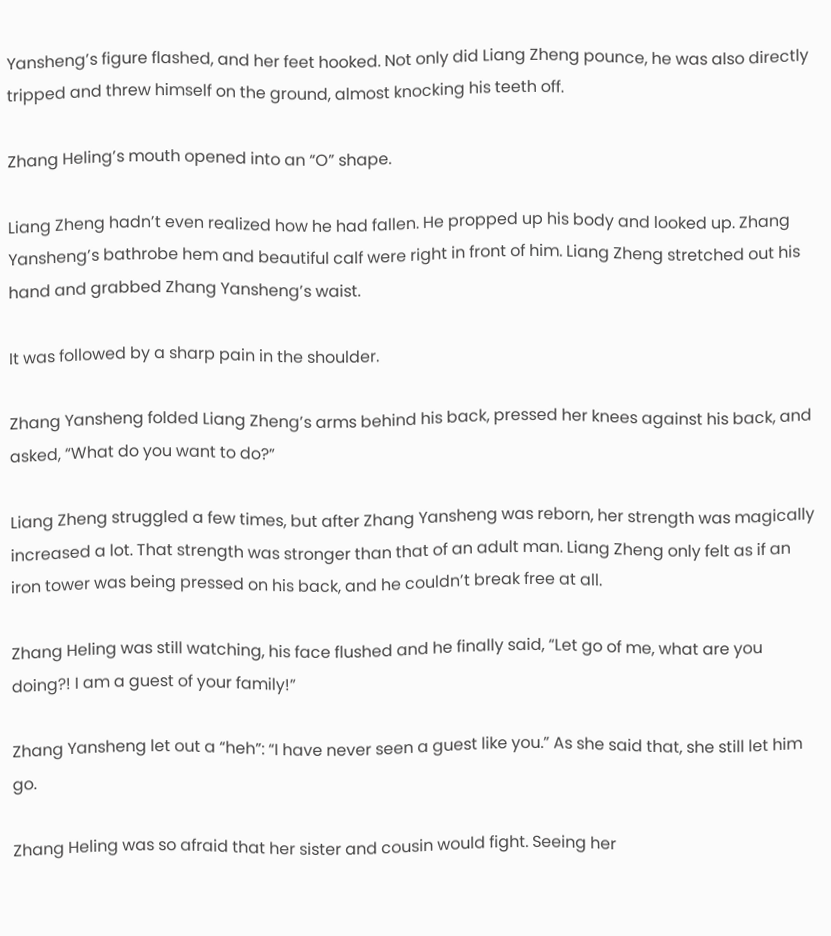Yansheng’s figure flashed, and her feet hooked. Not only did Liang Zheng pounce, he was also directly tripped and threw himself on the ground, almost knocking his teeth off.

Zhang Heling’s mouth opened into an “O” shape.

Liang Zheng hadn’t even realized how he had fallen. He propped up his body and looked up. Zhang Yansheng’s bathrobe hem and beautiful calf were right in front of him. Liang Zheng stretched out his hand and grabbed Zhang Yansheng’s waist.

It was followed by a sharp pain in the shoulder.

Zhang Yansheng folded Liang Zheng’s arms behind his back, pressed her knees against his back, and asked, “What do you want to do?”

Liang Zheng struggled a few times, but after Zhang Yansheng was reborn, her strength was magically increased a lot. That strength was stronger than that of an adult man. Liang Zheng only felt as if an iron tower was being pressed on his back, and he couldn’t break free at all.

Zhang Heling was still watching, his face flushed and he finally said, “Let go of me, what are you doing?! I am a guest of your family!”

Zhang Yansheng let out a “heh”: “I have never seen a guest like you.” As she said that, she still let him go.

Zhang Heling was so afraid that her sister and cousin would fight. Seeing her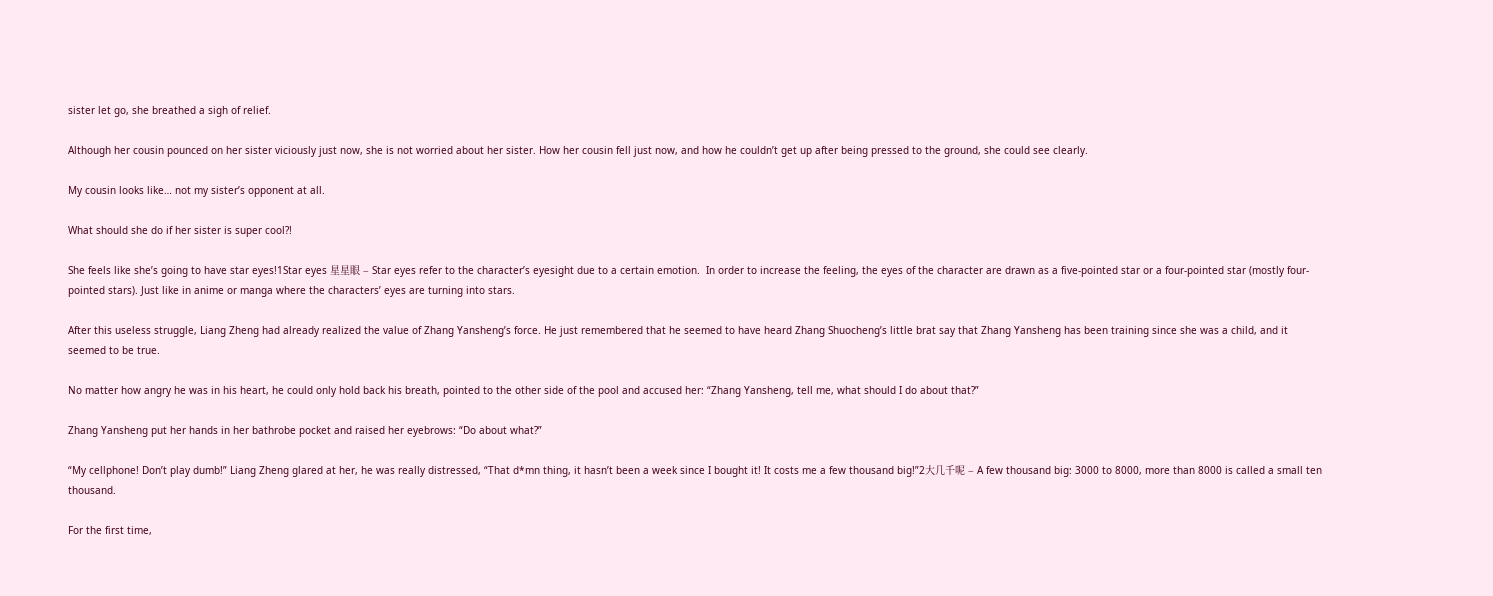sister let go, she breathed a sigh of relief.

Although her cousin pounced on her sister viciously just now, she is not worried about her sister. How her cousin fell just now, and how he couldn’t get up after being pressed to the ground, she could see clearly.

My cousin looks like… not my sister’s opponent at all.

What should she do if her sister is super cool?!

She feels like she’s going to have star eyes!1Star eyes 星星眼 – Star eyes refer to the character’s eyesight due to a certain emotion.  In order to increase the feeling, the eyes of the character are drawn as a five-pointed star or a four-pointed star (mostly four-pointed stars). Just like in anime or manga where the characters’ eyes are turning into stars.

After this useless struggle, Liang Zheng had already realized the value of Zhang Yansheng’s force. He just remembered that he seemed to have heard Zhang Shuocheng’s little brat say that Zhang Yansheng has been training since she was a child, and it seemed to be true.

No matter how angry he was in his heart, he could only hold back his breath, pointed to the other side of the pool and accused her: “Zhang Yansheng, tell me, what should I do about that?”

Zhang Yansheng put her hands in her bathrobe pocket and raised her eyebrows: “Do about what?”

“My cellphone! Don’t play dumb!” Liang Zheng glared at her, he was really distressed, “That d*mn thing, it hasn’t been a week since I bought it! It costs me a few thousand big!”2大几千呢 – A few thousand big: 3000 to 8000, more than 8000 is called a small ten thousand.

For the first time,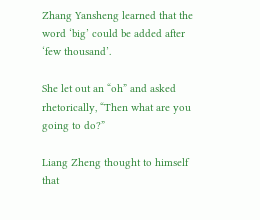Zhang Yansheng learned that the word ‘big’ could be added after ‘few thousand’.

She let out an “oh” and asked rhetorically, “Then what are you going to do?”

Liang Zheng thought to himself that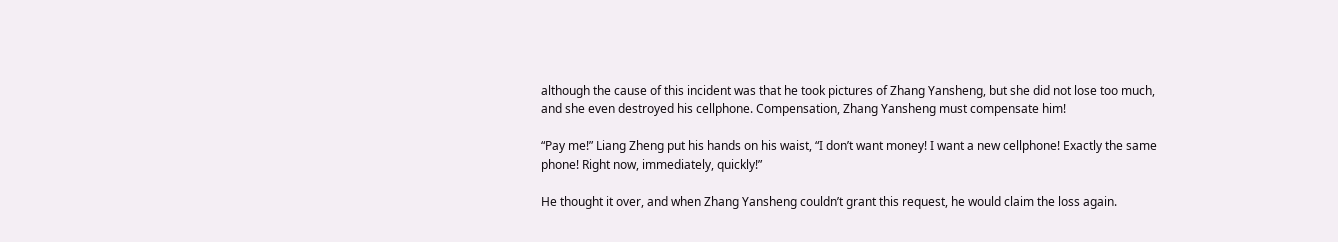although the cause of this incident was that he took pictures of Zhang Yansheng, but she did not lose too much, and she even destroyed his cellphone. Compensation, Zhang Yansheng must compensate him!

“Pay me!” Liang Zheng put his hands on his waist, “I don’t want money! I want a new cellphone! Exactly the same phone! Right now, immediately, quickly!”

He thought it over, and when Zhang Yansheng couldn’t grant this request, he would claim the loss again.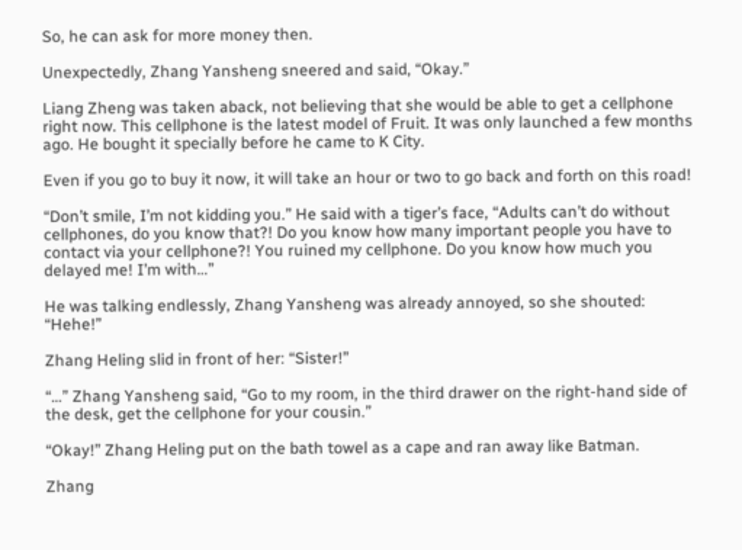So, he can ask for more money then.

Unexpectedly, Zhang Yansheng sneered and said, “Okay.”

Liang Zheng was taken aback, not believing that she would be able to get a cellphone right now. This cellphone is the latest model of Fruit. It was only launched a few months ago. He bought it specially before he came to K City.

Even if you go to buy it now, it will take an hour or two to go back and forth on this road!

“Don’t smile, I’m not kidding you.” He said with a tiger’s face, “Adults can’t do without cellphones, do you know that?! Do you know how many important people you have to contact via your cellphone?! You ruined my cellphone. Do you know how much you delayed me! I’m with…”

He was talking endlessly, Zhang Yansheng was already annoyed, so she shouted: “Hehe!”

Zhang Heling slid in front of her: “Sister!”

“…” Zhang Yansheng said, “Go to my room, in the third drawer on the right-hand side of the desk, get the cellphone for your cousin.”

“Okay!” Zhang Heling put on the bath towel as a cape and ran away like Batman.

Zhang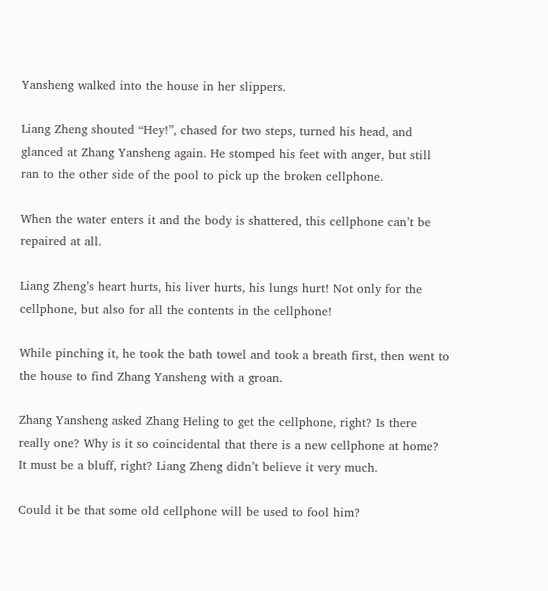Yansheng walked into the house in her slippers.

Liang Zheng shouted “Hey!”, chased for two steps, turned his head, and glanced at Zhang Yansheng again. He stomped his feet with anger, but still ran to the other side of the pool to pick up the broken cellphone.

When the water enters it and the body is shattered, this cellphone can’t be repaired at all.

Liang Zheng’s heart hurts, his liver hurts, his lungs hurt! Not only for the cellphone, but also for all the contents in the cellphone!

While pinching it, he took the bath towel and took a breath first, then went to the house to find Zhang Yansheng with a groan.

Zhang Yansheng asked Zhang Heling to get the cellphone, right? Is there really one? Why is it so coincidental that there is a new cellphone at home? It must be a bluff, right? Liang Zheng didn’t believe it very much.

Could it be that some old cellphone will be used to fool him?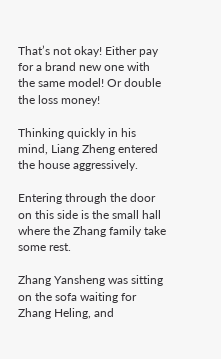That’s not okay! Either pay for a brand new one with the same model! Or double the loss money!

Thinking quickly in his mind, Liang Zheng entered the house aggressively.

Entering through the door on this side is the small hall where the Zhang family take some rest.

Zhang Yansheng was sitting on the sofa waiting for Zhang Heling, and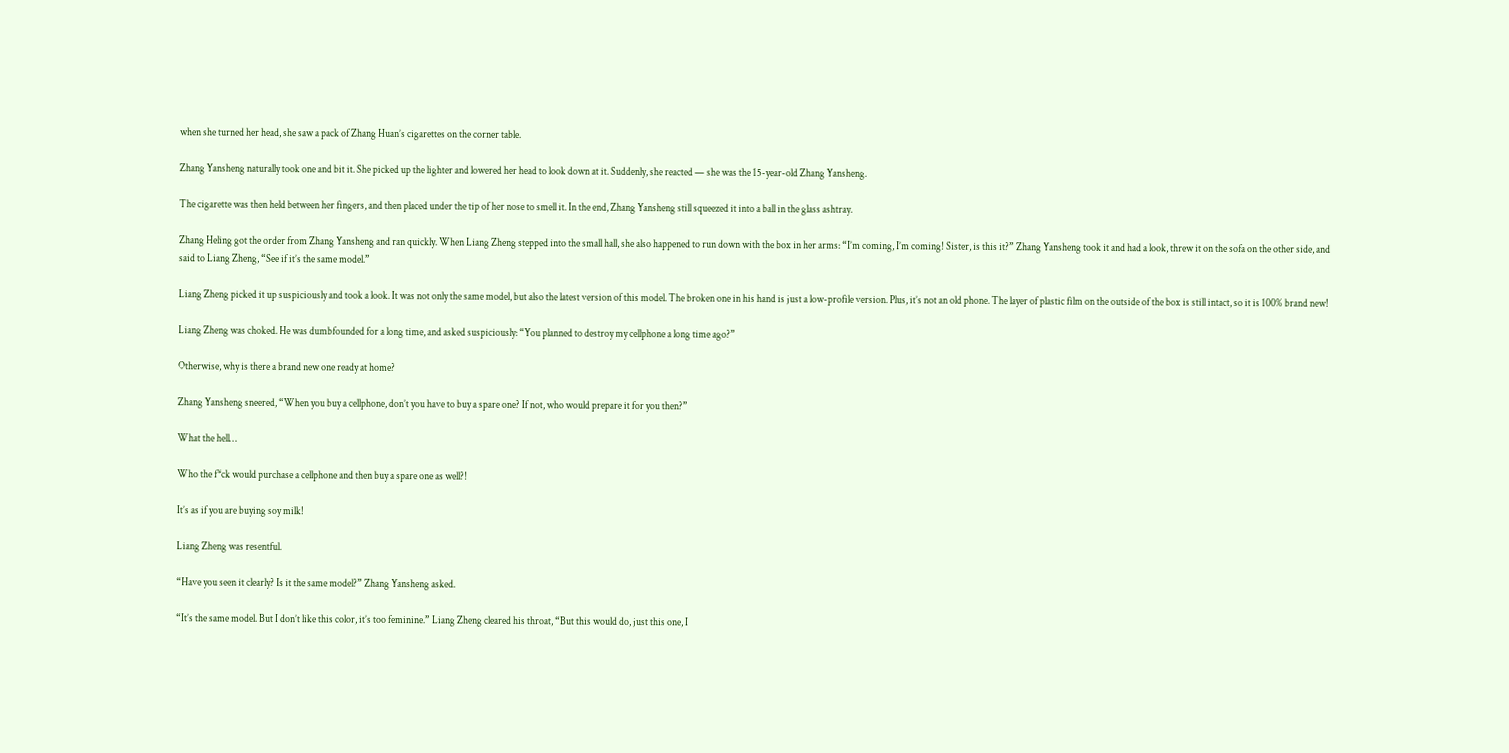when she turned her head, she saw a pack of Zhang Huan’s cigarettes on the corner table.

Zhang Yansheng naturally took one and bit it. She picked up the lighter and lowered her head to look down at it. Suddenly, she reacted — she was the 15-year-old Zhang Yansheng.

The cigarette was then held between her fingers, and then placed under the tip of her nose to smell it. In the end, Zhang Yansheng still squeezed it into a ball in the glass ashtray.

Zhang Heling got the order from Zhang Yansheng and ran quickly. When Liang Zheng stepped into the small hall, she also happened to run down with the box in her arms: “I’m coming, I’m coming! Sister, is this it?” Zhang Yansheng took it and had a look, threw it on the sofa on the other side, and said to Liang Zheng, “See if it’s the same model.”

Liang Zheng picked it up suspiciously and took a look. It was not only the same model, but also the latest version of this model. The broken one in his hand is just a low-profile version. Plus, it’s not an old phone. The layer of plastic film on the outside of the box is still intact, so it is 100% brand new!

Liang Zheng was choked. He was dumbfounded for a long time, and asked suspiciously: “You planned to destroy my cellphone a long time ago?”

Otherwise, why is there a brand new one ready at home?

Zhang Yansheng sneered, “When you buy a cellphone, don’t you have to buy a spare one? If not, who would prepare it for you then?”

What the hell…

Who the f*ck would purchase a cellphone and then buy a spare one as well?!

It’s as if you are buying soy milk!

Liang Zheng was resentful.

“Have you seen it clearly? Is it the same model?” Zhang Yansheng asked.

“It’s the same model. But I don’t like this color, it’s too feminine.” Liang Zheng cleared his throat, “But this would do, just this one, I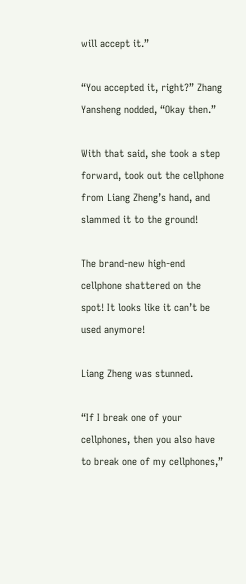will accept it.”

“You accepted it, right?” Zhang Yansheng nodded, “Okay then.”

With that said, she took a step forward, took out the cellphone from Liang Zheng’s hand, and slammed it to the ground!

The brand-new high-end cellphone shattered on the spot! It looks like it can’t be used anymore!

Liang Zheng was stunned.

“If I break one of your cellphones, then you also have to break one of my cellphones,”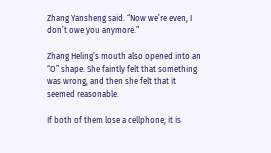Zhang Yansheng said. “Now we’re even, I don’t owe you anymore.”

Zhang Heling’s mouth also opened into an “O” shape. She faintly felt that something was wrong, and then she felt that it seemed reasonable.

If both of them lose a cellphone, it is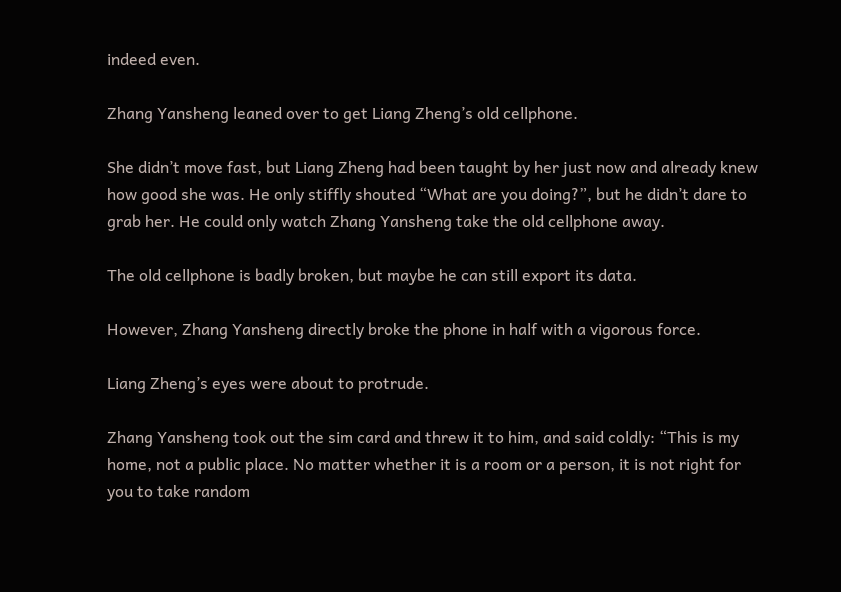indeed even.

Zhang Yansheng leaned over to get Liang Zheng’s old cellphone.

She didn’t move fast, but Liang Zheng had been taught by her just now and already knew how good she was. He only stiffly shouted “What are you doing?”, but he didn’t dare to grab her. He could only watch Zhang Yansheng take the old cellphone away.

The old cellphone is badly broken, but maybe he can still export its data.

However, Zhang Yansheng directly broke the phone in half with a vigorous force.

Liang Zheng’s eyes were about to protrude.

Zhang Yansheng took out the sim card and threw it to him, and said coldly: “This is my home, not a public place. No matter whether it is a room or a person, it is not right for you to take random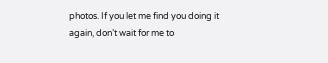photos. If you let me find you doing it again, don’t wait for me to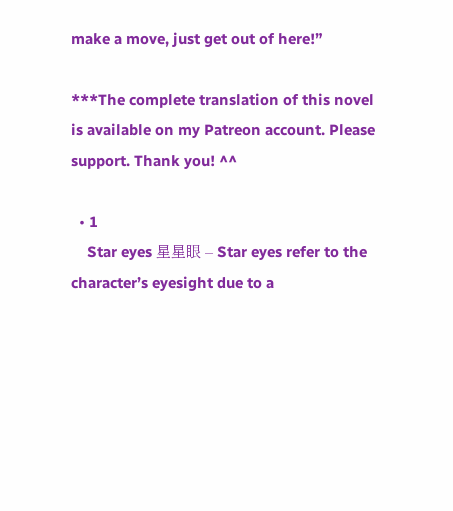make a move, just get out of here!”

***The complete translation of this novel is available on my Patreon account. Please support. Thank you! ^^

  • 1
    Star eyes 星星眼 – Star eyes refer to the character’s eyesight due to a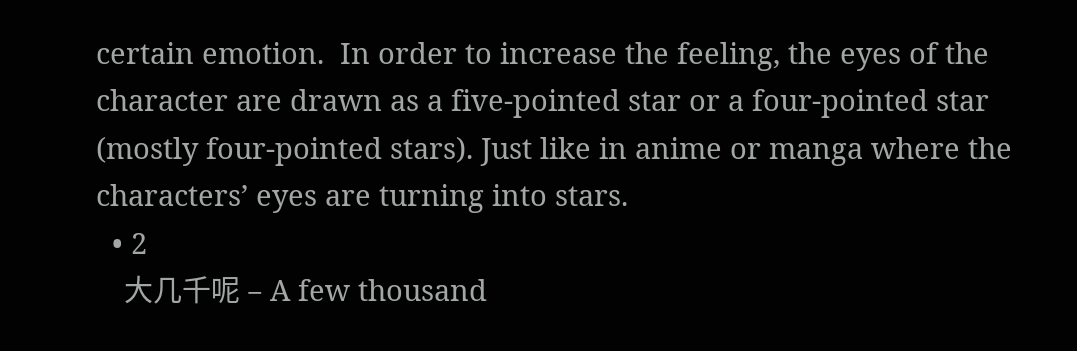certain emotion.  In order to increase the feeling, the eyes of the character are drawn as a five-pointed star or a four-pointed star (mostly four-pointed stars). Just like in anime or manga where the characters’ eyes are turning into stars.
  • 2
    大几千呢 – A few thousand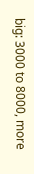big: 3000 to 8000, more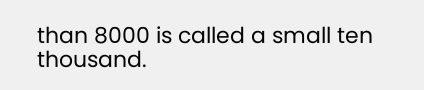than 8000 is called a small ten thousand.